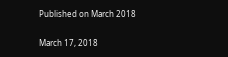Published on March 2018

March 17, 2018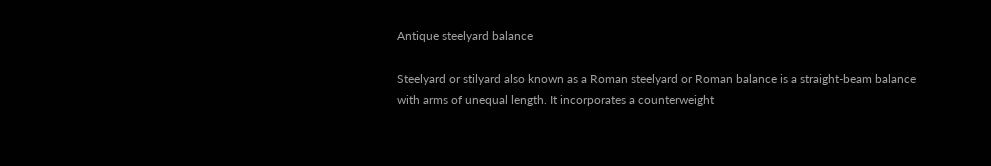Antique steelyard balance

Steelyard or stilyard also known as a Roman steelyard or Roman balance is a straight-beam balance with arms of unequal length. It incorporates a counterweight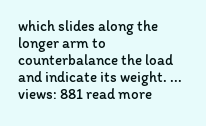which slides along the longer arm to counterbalance the load and indicate its weight. ...
views: 881 read more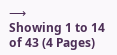⟶
Showing 1 to 14 of 43 (4 Pages)